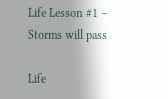Life Lesson #1 – Storms will pass

Life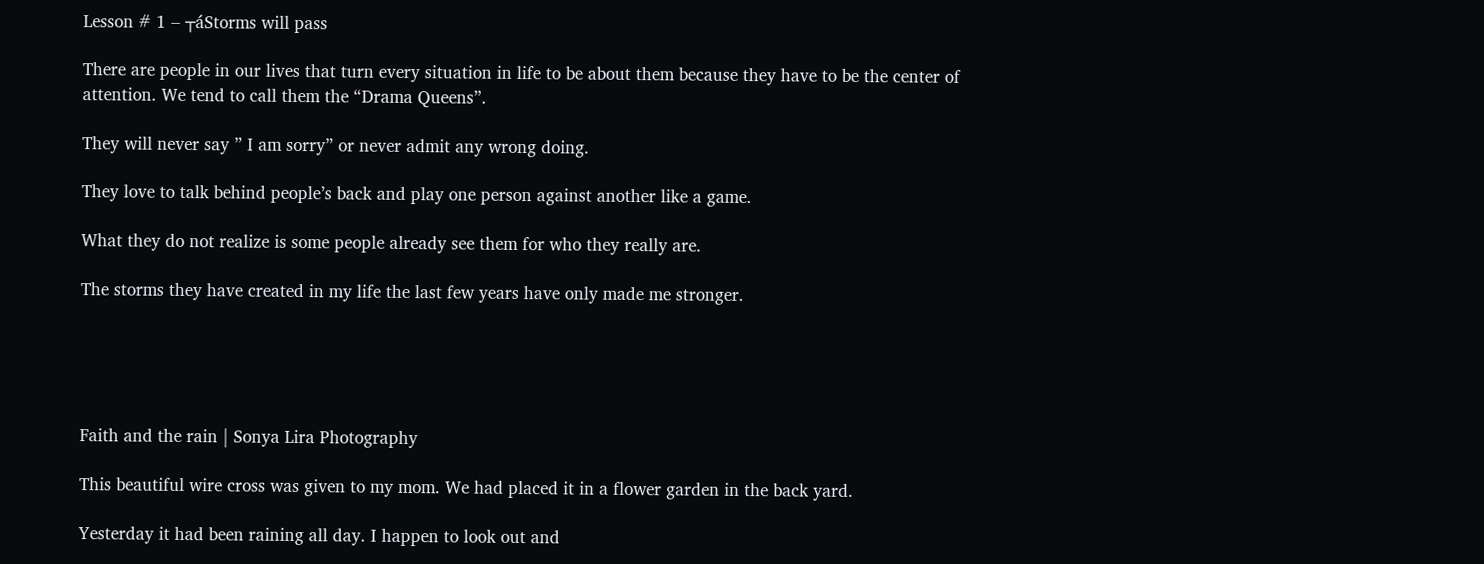Lesson # 1 – ┬áStorms will pass

There are people in our lives that turn every situation in life to be about them because they have to be the center of attention. We tend to call them the “Drama Queens”.

They will never say ” I am sorry” or never admit any wrong doing.

They love to talk behind people’s back and play one person against another like a game.

What they do not realize is some people already see them for who they really are.

The storms they have created in my life the last few years have only made me stronger.





Faith and the rain | Sonya Lira Photography

This beautiful wire cross was given to my mom. We had placed it in a flower garden in the back yard.

Yesterday it had been raining all day. I happen to look out and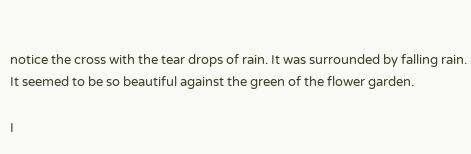notice the cross with the tear drops of rain. It was surrounded by falling rain. It seemed to be so beautiful against the green of the flower garden.

I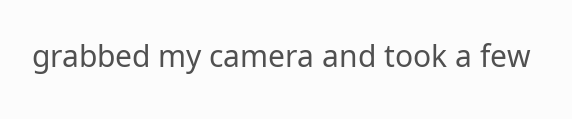grabbed my camera and took a few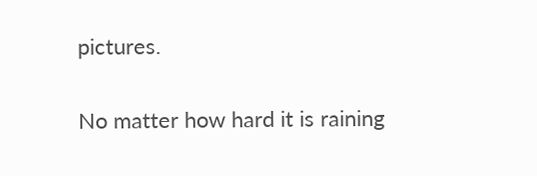pictures.

No matter how hard it is raining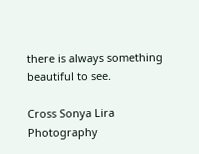there is always something beautiful to see.

Cross Sonya Lira Photography